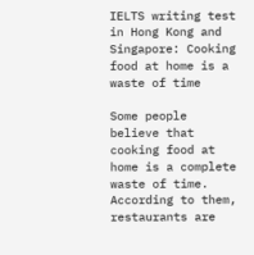IELTS writing test in Hong Kong and Singapore: Cooking food at home is a waste of time

Some people believe that cooking food at home is a complete waste of time. According to them, restaurants are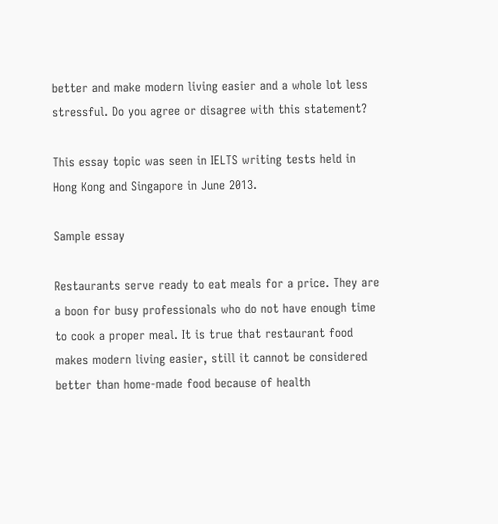better and make modern living easier and a whole lot less stressful. Do you agree or disagree with this statement?

This essay topic was seen in IELTS writing tests held in Hong Kong and Singapore in June 2013.

Sample essay

Restaurants serve ready to eat meals for a price. They are a boon for busy professionals who do not have enough time to cook a proper meal. It is true that restaurant food makes modern living easier, still it cannot be considered better than home-made food because of health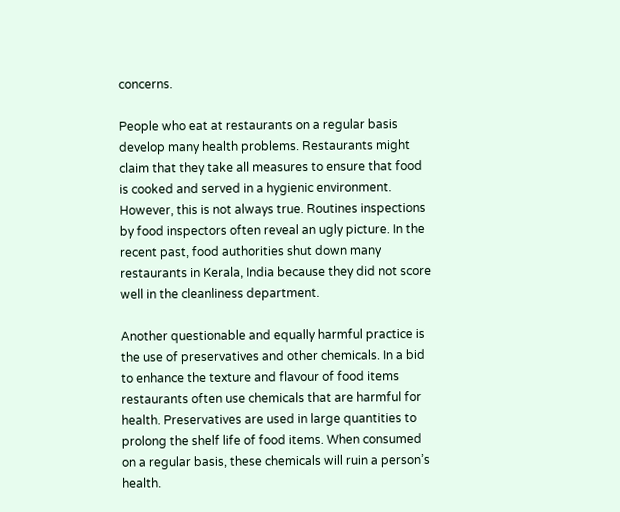concerns.

People who eat at restaurants on a regular basis develop many health problems. Restaurants might claim that they take all measures to ensure that food is cooked and served in a hygienic environment. However, this is not always true. Routines inspections by food inspectors often reveal an ugly picture. In the recent past, food authorities shut down many restaurants in Kerala, India because they did not score well in the cleanliness department.

Another questionable and equally harmful practice is the use of preservatives and other chemicals. In a bid to enhance the texture and flavour of food items restaurants often use chemicals that are harmful for health. Preservatives are used in large quantities to prolong the shelf life of food items. When consumed on a regular basis, these chemicals will ruin a person’s health.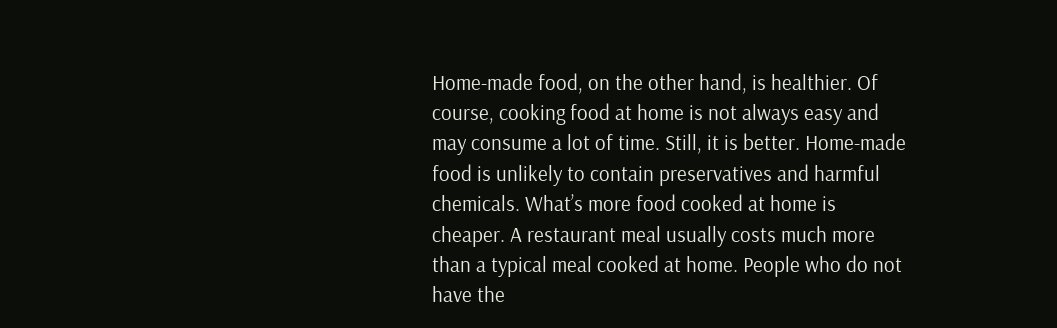Home-made food, on the other hand, is healthier. Of course, cooking food at home is not always easy and may consume a lot of time. Still, it is better. Home-made food is unlikely to contain preservatives and harmful chemicals. What’s more food cooked at home is cheaper. A restaurant meal usually costs much more than a typical meal cooked at home. People who do not have the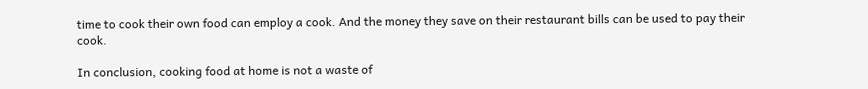time to cook their own food can employ a cook. And the money they save on their restaurant bills can be used to pay their cook.

In conclusion, cooking food at home is not a waste of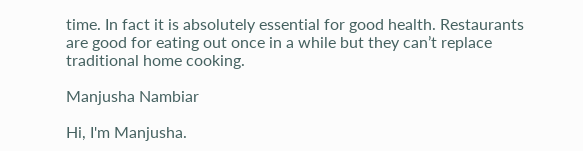time. In fact it is absolutely essential for good health. Restaurants are good for eating out once in a while but they can’t replace traditional home cooking.

Manjusha Nambiar

Hi, I'm Manjusha.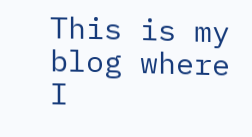This is my blog where I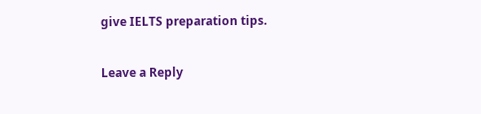give IELTS preparation tips.

Leave a Reply